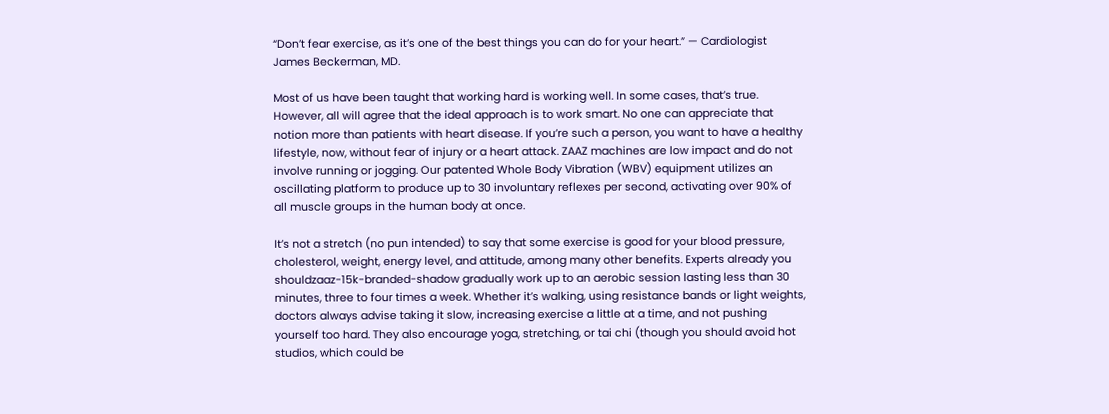“Don’t fear exercise, as it’s one of the best things you can do for your heart.” — Cardiologist James Beckerman, MD.

Most of us have been taught that working hard is working well. In some cases, that’s true. However, all will agree that the ideal approach is to work smart. No one can appreciate that notion more than patients with heart disease. If you’re such a person, you want to have a healthy lifestyle, now, without fear of injury or a heart attack. ZAAZ machines are low impact and do not involve running or jogging. Our patented Whole Body Vibration (WBV) equipment utilizes an oscillating platform to produce up to 30 involuntary reflexes per second, activating over 90% of all muscle groups in the human body at once.

It’s not a stretch (no pun intended) to say that some exercise is good for your blood pressure, cholesterol, weight, energy level, and attitude, among many other benefits. Experts already you shouldzaaz-15k-branded-shadow gradually work up to an aerobic session lasting less than 30 minutes, three to four times a week. Whether it’s walking, using resistance bands or light weights, doctors always advise taking it slow, increasing exercise a little at a time, and not pushing yourself too hard. They also encourage yoga, stretching, or tai chi (though you should avoid hot studios, which could be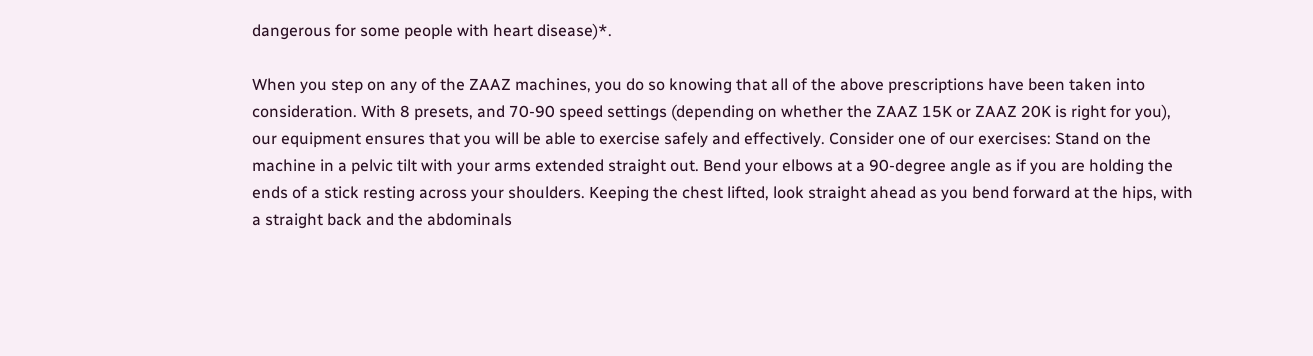dangerous for some people with heart disease)*.

When you step on any of the ZAAZ machines, you do so knowing that all of the above prescriptions have been taken into consideration. With 8 presets, and 70-90 speed settings (depending on whether the ZAAZ 15K or ZAAZ 20K is right for you), our equipment ensures that you will be able to exercise safely and effectively. Consider one of our exercises: Stand on the machine in a pelvic tilt with your arms extended straight out. Bend your elbows at a 90-degree angle as if you are holding the ends of a stick resting across your shoulders. Keeping the chest lifted, look straight ahead as you bend forward at the hips, with a straight back and the abdominals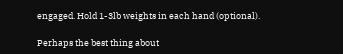engaged. Hold 1-3lb weights in each hand (optional).

Perhaps the best thing about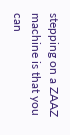stepping on a ZAAZ machine is that you can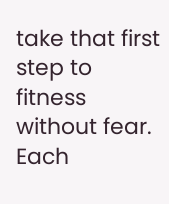take that first step to fitness without fear. Each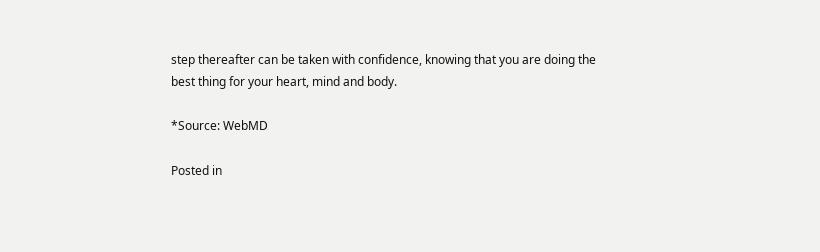step thereafter can be taken with confidence, knowing that you are doing the best thing for your heart, mind and body.

*Source: WebMD

Posted in